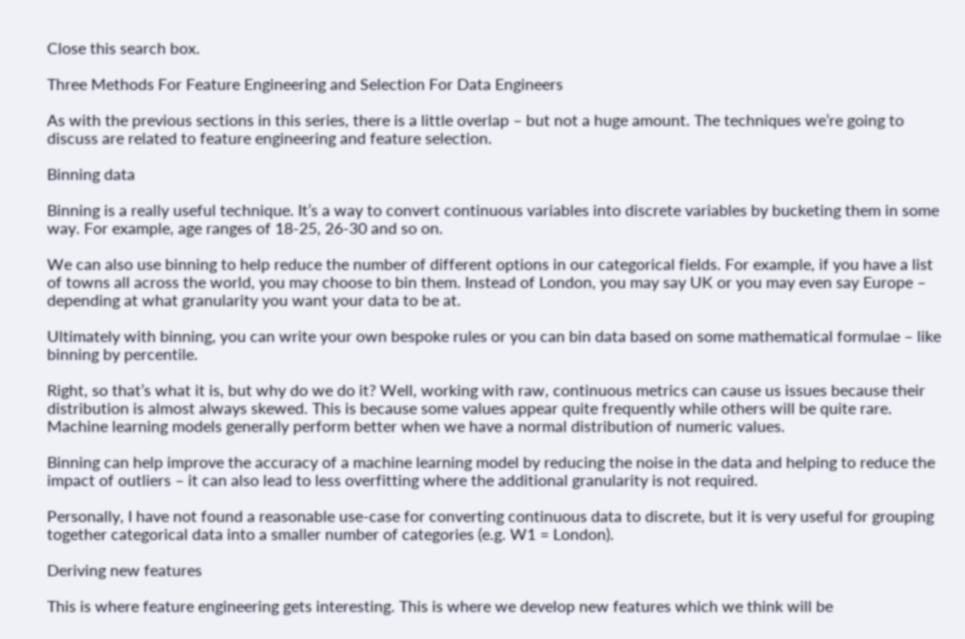Close this search box.

Three Methods For Feature Engineering and Selection For Data Engineers

As with the previous sections in this series, there is a little overlap – but not a huge amount. The techniques we’re going to discuss are related to feature engineering and feature selection.

Binning data

Binning is a really useful technique. It’s a way to convert continuous variables into discrete variables by bucketing them in some way. For example, age ranges of 18-25, 26-30 and so on.

We can also use binning to help reduce the number of different options in our categorical fields. For example, if you have a list of towns all across the world, you may choose to bin them. Instead of London, you may say UK or you may even say Europe – depending at what granularity you want your data to be at.

Ultimately with binning, you can write your own bespoke rules or you can bin data based on some mathematical formulae – like binning by percentile.

Right, so that’s what it is, but why do we do it? Well, working with raw, continuous metrics can cause us issues because their distribution is almost always skewed. This is because some values appear quite frequently while others will be quite rare. Machine learning models generally perform better when we have a normal distribution of numeric values.

Binning can help improve the accuracy of a machine learning model by reducing the noise in the data and helping to reduce the impact of outliers – it can also lead to less overfitting where the additional granularity is not required.

Personally, I have not found a reasonable use-case for converting continuous data to discrete, but it is very useful for grouping together categorical data into a smaller number of categories (e.g. W1 = London).

Deriving new features

This is where feature engineering gets interesting. This is where we develop new features which we think will be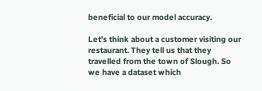beneficial to our model accuracy.

Let’s think about a customer visiting our restaurant. They tell us that they travelled from the town of Slough. So we have a dataset which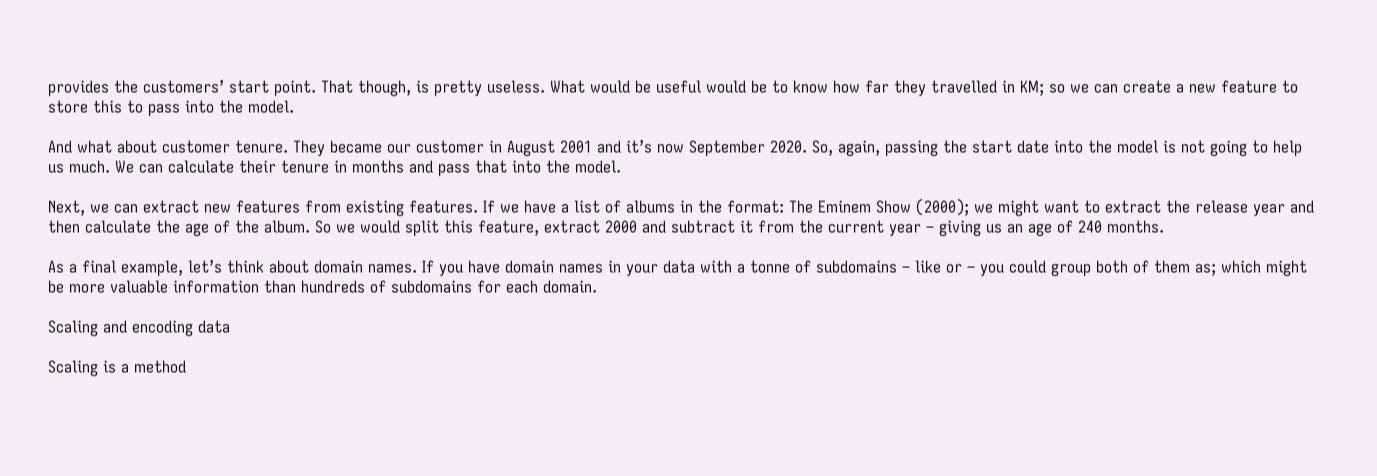provides the customers’ start point. That though, is pretty useless. What would be useful would be to know how far they travelled in KM; so we can create a new feature to store this to pass into the model.

And what about customer tenure. They became our customer in August 2001 and it’s now September 2020. So, again, passing the start date into the model is not going to help us much. We can calculate their tenure in months and pass that into the model.

Next, we can extract new features from existing features. If we have a list of albums in the format: The Eminem Show (2000); we might want to extract the release year and then calculate the age of the album. So we would split this feature, extract 2000 and subtract it from the current year – giving us an age of 240 months.

As a final example, let’s think about domain names. If you have domain names in your data with a tonne of subdomains – like or – you could group both of them as; which might be more valuable information than hundreds of subdomains for each domain.

Scaling and encoding data

Scaling is a method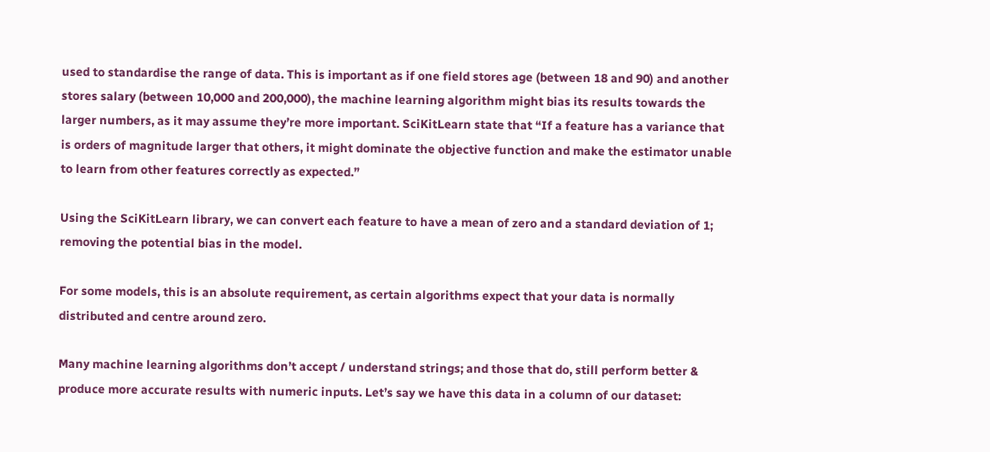used to standardise the range of data. This is important as if one field stores age (between 18 and 90) and another stores salary (between 10,000 and 200,000), the machine learning algorithm might bias its results towards the larger numbers, as it may assume they’re more important. SciKitLearn state that “If a feature has a variance that is orders of magnitude larger that others, it might dominate the objective function and make the estimator unable to learn from other features correctly as expected.”

Using the SciKitLearn library, we can convert each feature to have a mean of zero and a standard deviation of 1; removing the potential bias in the model.

For some models, this is an absolute requirement, as certain algorithms expect that your data is normally distributed and centre around zero.

Many machine learning algorithms don’t accept / understand strings; and those that do, still perform better & produce more accurate results with numeric inputs. Let’s say we have this data in a column of our dataset: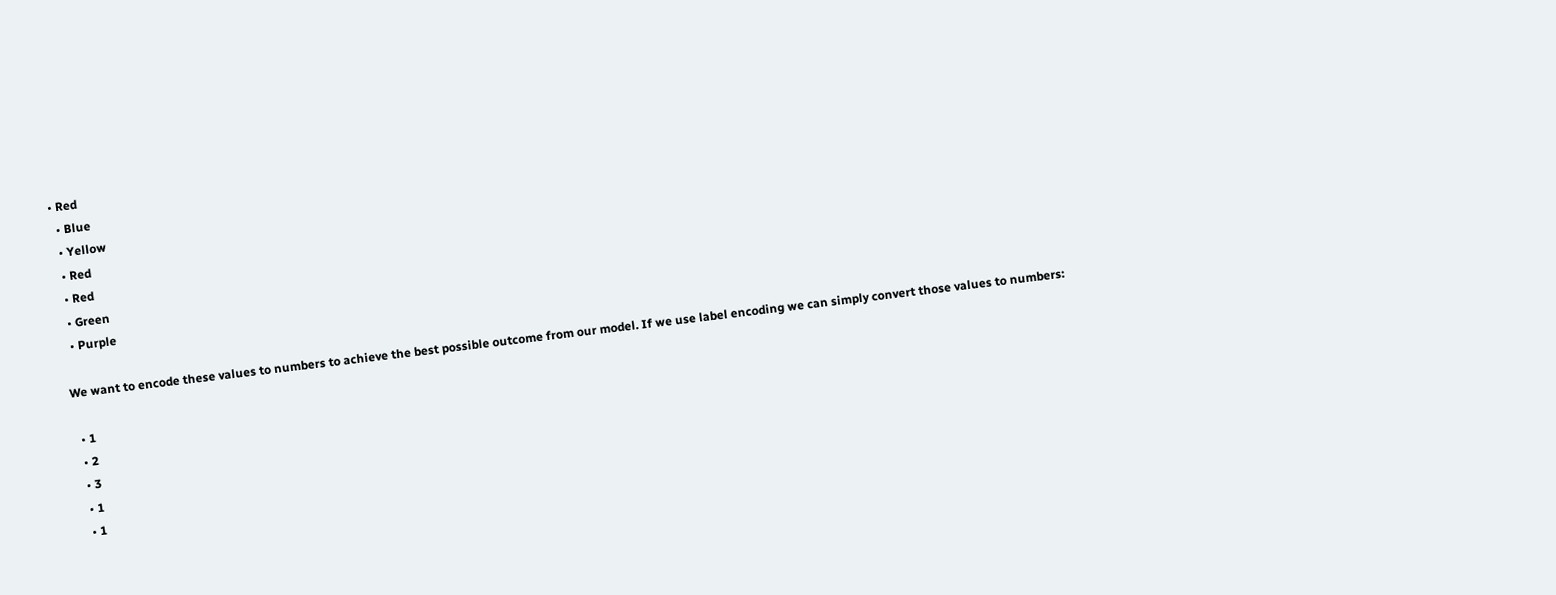• Red
  • Blue
  • Yellow
  • Red
  • Red
  • Green
  • Purple

We want to encode these values to numbers to achieve the best possible outcome from our model. If we use label encoding we can simply convert those values to numbers:

  • 1
  • 2
  • 3
  • 1
  • 1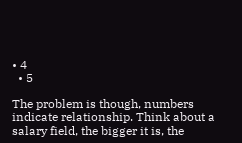• 4
  • 5

The problem is though, numbers indicate relationship. Think about a salary field, the bigger it is, the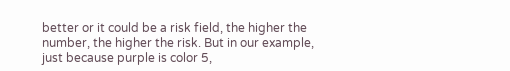better or it could be a risk field, the higher the number, the higher the risk. But in our example, just because purple is color 5,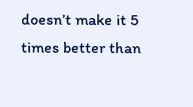doesn’t make it 5 times better than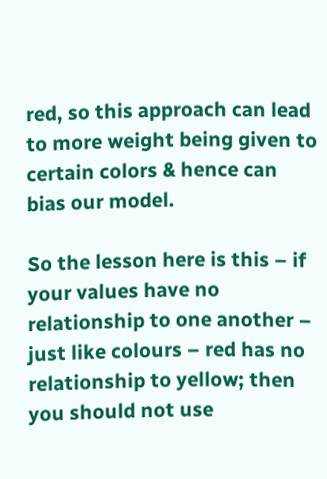red, so this approach can lead to more weight being given to certain colors & hence can bias our model.

So the lesson here is this – if your values have no relationship to one another – just like colours – red has no relationship to yellow; then you should not use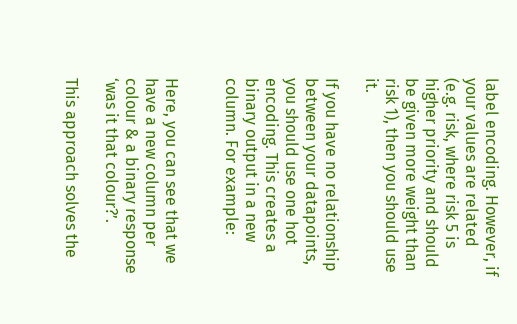label encoding. However, if your values are related (e.g. risk, where risk 5 is higher priority and should be given more weight than risk 1), then you should use it.

If you have no relationship between your datapoints, you should use one hot encoding. This creates a binary output in a new column. For example:


Here, you can see that we have a new column per colour & a binary response ‘was it that colour?’.

This approach solves the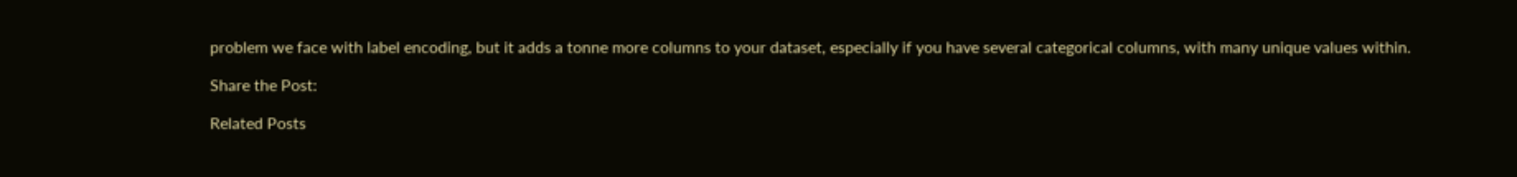problem we face with label encoding, but it adds a tonne more columns to your dataset, especially if you have several categorical columns, with many unique values within.

Share the Post:

Related Posts